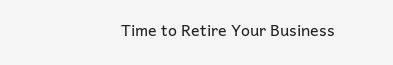Time to Retire Your Business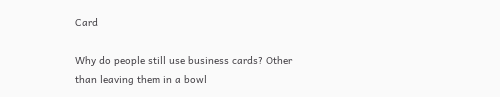Card

Why do people still use business cards? Other than leaving them in a bowl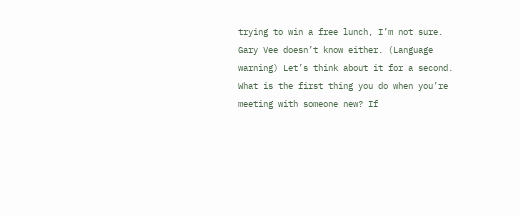trying to win a free lunch, I’m not sure. Gary Vee doesn’t know either. (Language warning) Let’s think about it for a second. What is the first thing you do when you’re meeting with someone new? If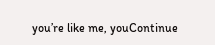you’re like me, youContinue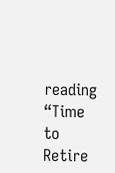reading “Time to Retire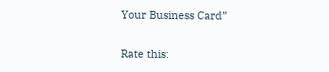Your Business Card”

Rate this: